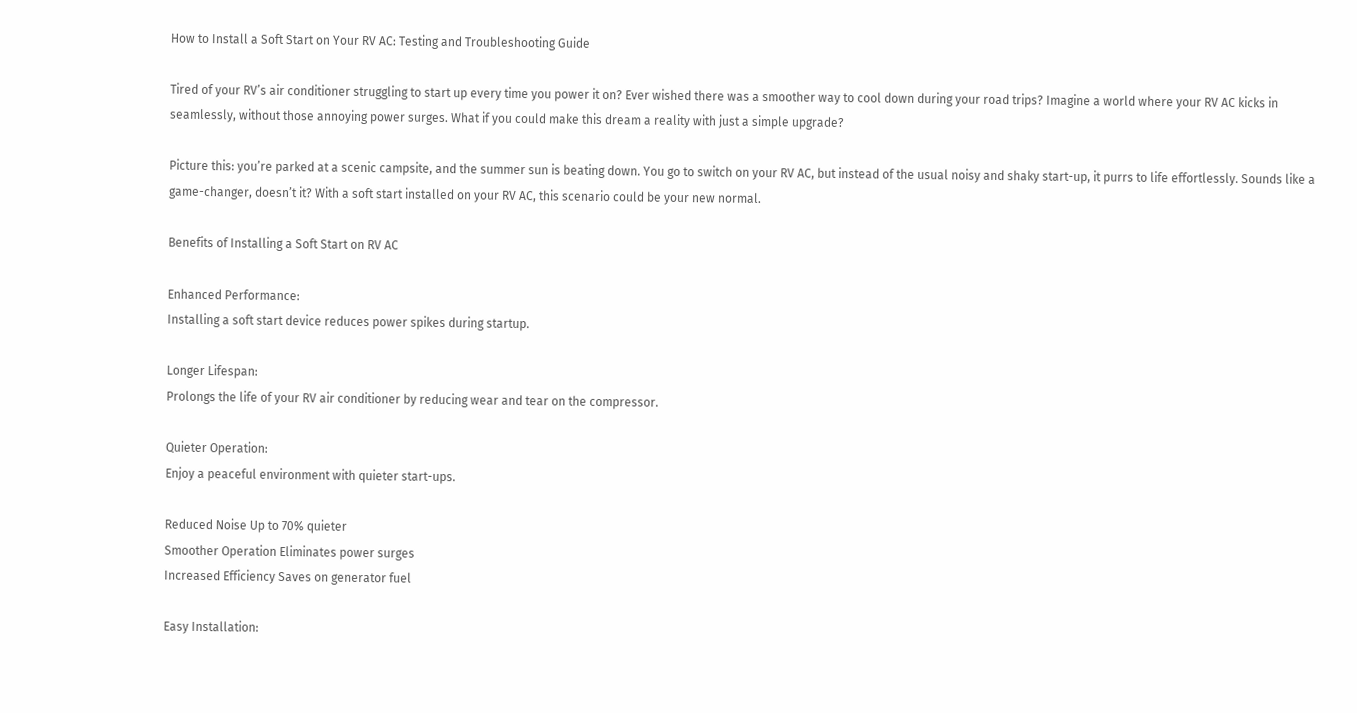How to Install a Soft Start on Your RV AC: Testing and Troubleshooting Guide

Tired of your RV’s air conditioner struggling to start up every time you power it on? Ever wished there was a smoother way to cool down during your road trips? Imagine a world where your RV AC kicks in seamlessly, without those annoying power surges. What if you could make this dream a reality with just a simple upgrade?

Picture this: you’re parked at a scenic campsite, and the summer sun is beating down. You go to switch on your RV AC, but instead of the usual noisy and shaky start-up, it purrs to life effortlessly. Sounds like a game-changer, doesn’t it? With a soft start installed on your RV AC, this scenario could be your new normal.

Benefits of Installing a Soft Start on RV AC

Enhanced Performance:
Installing a soft start device reduces power spikes during startup.

Longer Lifespan:
Prolongs the life of your RV air conditioner by reducing wear and tear on the compressor.

Quieter Operation:
Enjoy a peaceful environment with quieter start-ups.

Reduced Noise Up to 70% quieter
Smoother Operation Eliminates power surges
Increased Efficiency Saves on generator fuel

Easy Installation: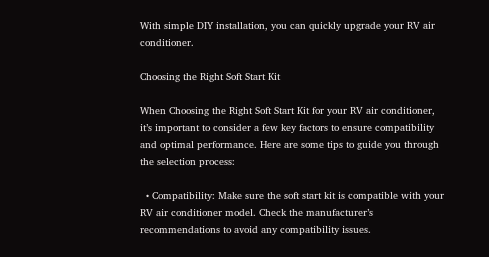With simple DIY installation, you can quickly upgrade your RV air conditioner.

Choosing the Right Soft Start Kit

When Choosing the Right Soft Start Kit for your RV air conditioner, it’s important to consider a few key factors to ensure compatibility and optimal performance. Here are some tips to guide you through the selection process:

  • Compatibility: Make sure the soft start kit is compatible with your RV air conditioner model. Check the manufacturer’s recommendations to avoid any compatibility issues.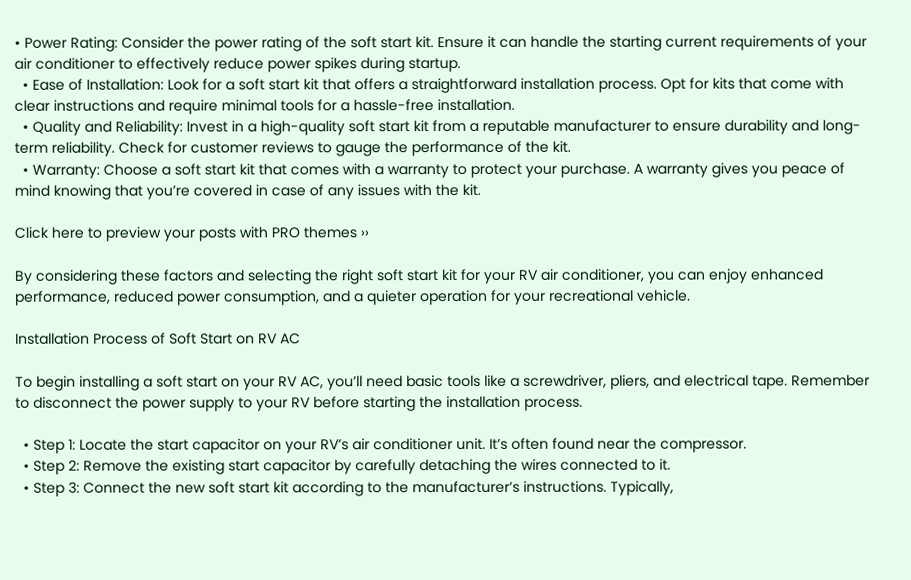• Power Rating: Consider the power rating of the soft start kit. Ensure it can handle the starting current requirements of your air conditioner to effectively reduce power spikes during startup.
  • Ease of Installation: Look for a soft start kit that offers a straightforward installation process. Opt for kits that come with clear instructions and require minimal tools for a hassle-free installation.
  • Quality and Reliability: Invest in a high-quality soft start kit from a reputable manufacturer to ensure durability and long-term reliability. Check for customer reviews to gauge the performance of the kit.
  • Warranty: Choose a soft start kit that comes with a warranty to protect your purchase. A warranty gives you peace of mind knowing that you’re covered in case of any issues with the kit.

Click here to preview your posts with PRO themes ››

By considering these factors and selecting the right soft start kit for your RV air conditioner, you can enjoy enhanced performance, reduced power consumption, and a quieter operation for your recreational vehicle.

Installation Process of Soft Start on RV AC

To begin installing a soft start on your RV AC, you’ll need basic tools like a screwdriver, pliers, and electrical tape. Remember to disconnect the power supply to your RV before starting the installation process.

  • Step 1: Locate the start capacitor on your RV’s air conditioner unit. It’s often found near the compressor.
  • Step 2: Remove the existing start capacitor by carefully detaching the wires connected to it.
  • Step 3: Connect the new soft start kit according to the manufacturer’s instructions. Typically,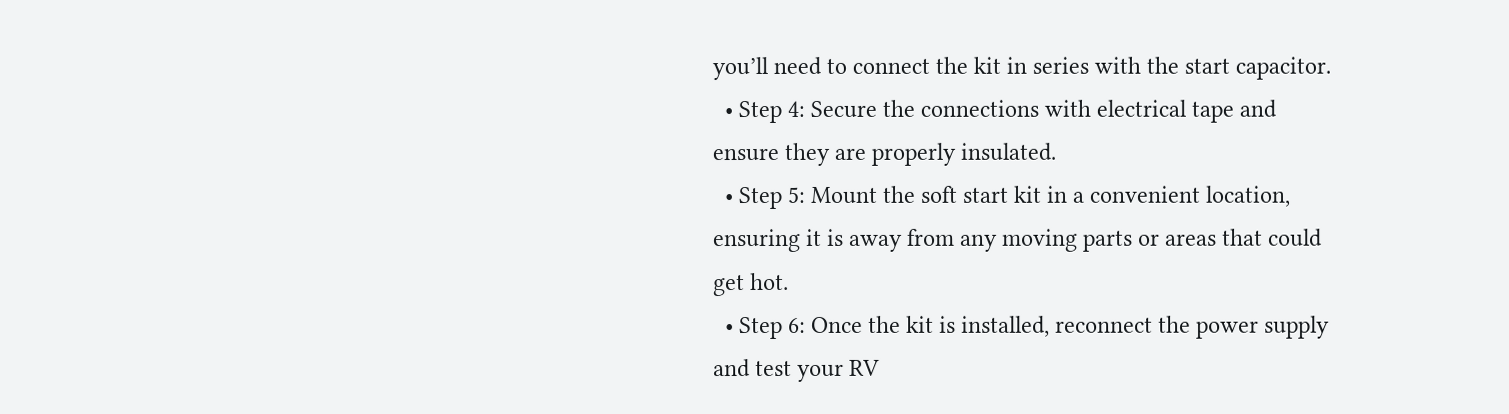you’ll need to connect the kit in series with the start capacitor.
  • Step 4: Secure the connections with electrical tape and ensure they are properly insulated.
  • Step 5: Mount the soft start kit in a convenient location, ensuring it is away from any moving parts or areas that could get hot.
  • Step 6: Once the kit is installed, reconnect the power supply and test your RV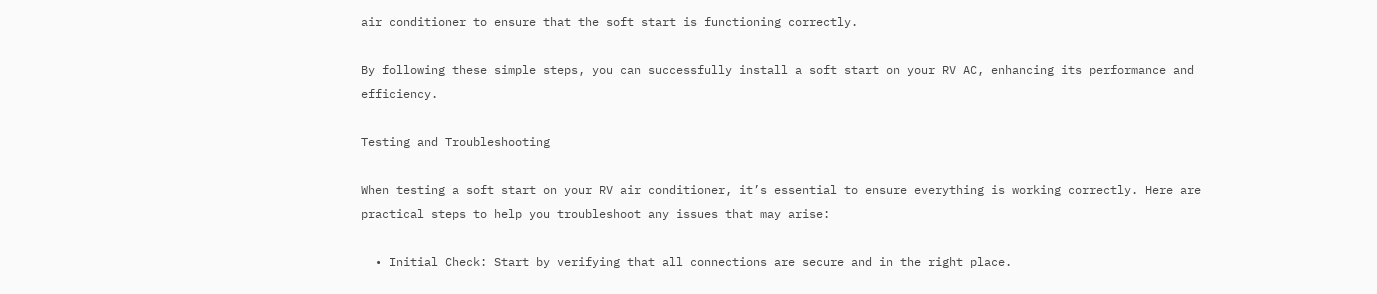air conditioner to ensure that the soft start is functioning correctly.

By following these simple steps, you can successfully install a soft start on your RV AC, enhancing its performance and efficiency.

Testing and Troubleshooting

When testing a soft start on your RV air conditioner, it’s essential to ensure everything is working correctly. Here are practical steps to help you troubleshoot any issues that may arise:

  • Initial Check: Start by verifying that all connections are secure and in the right place.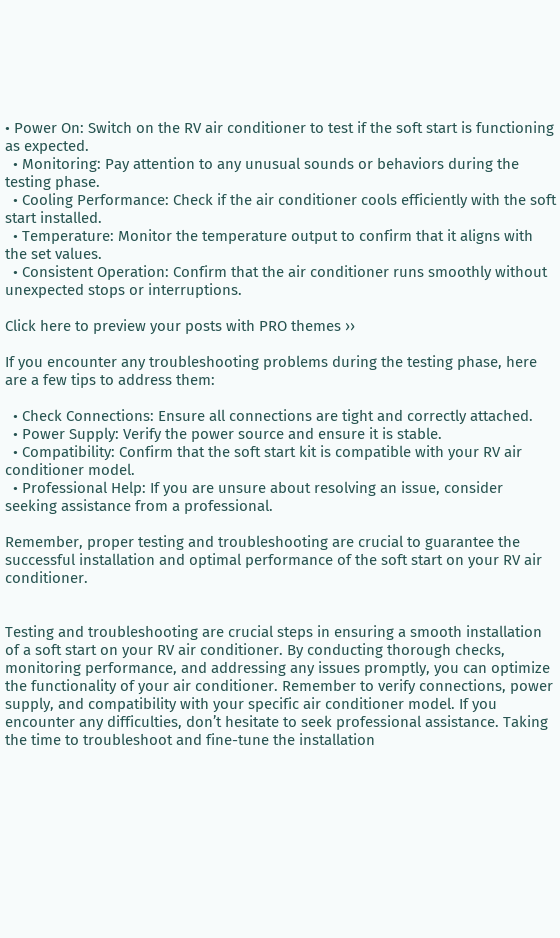• Power On: Switch on the RV air conditioner to test if the soft start is functioning as expected.
  • Monitoring: Pay attention to any unusual sounds or behaviors during the testing phase.
  • Cooling Performance: Check if the air conditioner cools efficiently with the soft start installed.
  • Temperature: Monitor the temperature output to confirm that it aligns with the set values.
  • Consistent Operation: Confirm that the air conditioner runs smoothly without unexpected stops or interruptions.

Click here to preview your posts with PRO themes ››

If you encounter any troubleshooting problems during the testing phase, here are a few tips to address them:

  • Check Connections: Ensure all connections are tight and correctly attached.
  • Power Supply: Verify the power source and ensure it is stable.
  • Compatibility: Confirm that the soft start kit is compatible with your RV air conditioner model.
  • Professional Help: If you are unsure about resolving an issue, consider seeking assistance from a professional.

Remember, proper testing and troubleshooting are crucial to guarantee the successful installation and optimal performance of the soft start on your RV air conditioner.


Testing and troubleshooting are crucial steps in ensuring a smooth installation of a soft start on your RV air conditioner. By conducting thorough checks, monitoring performance, and addressing any issues promptly, you can optimize the functionality of your air conditioner. Remember to verify connections, power supply, and compatibility with your specific air conditioner model. If you encounter any difficulties, don’t hesitate to seek professional assistance. Taking the time to troubleshoot and fine-tune the installation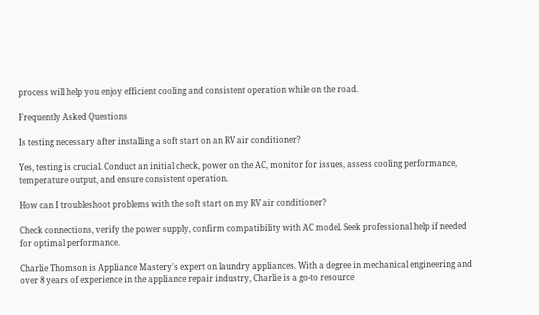process will help you enjoy efficient cooling and consistent operation while on the road.

Frequently Asked Questions

Is testing necessary after installing a soft start on an RV air conditioner?

Yes, testing is crucial. Conduct an initial check, power on the AC, monitor for issues, assess cooling performance, temperature output, and ensure consistent operation.

How can I troubleshoot problems with the soft start on my RV air conditioner?

Check connections, verify the power supply, confirm compatibility with AC model. Seek professional help if needed for optimal performance.

Charlie Thomson is Appliance Mastery's expert on laundry appliances. With a degree in mechanical engineering and over 8 years of experience in the appliance repair industry, Charlie is a go-to resource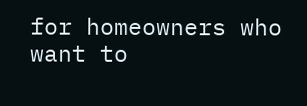for homeowners who want to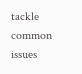tackle common issues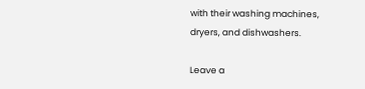with their washing machines, dryers, and dishwashers.

Leave a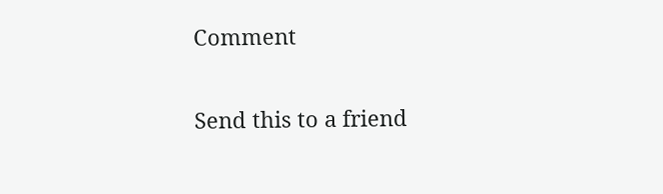Comment

Send this to a friend